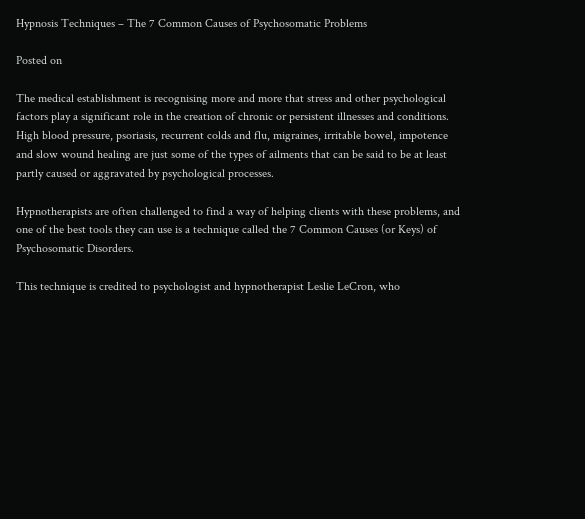Hypnosis Techniques – The 7 Common Causes of Psychosomatic Problems

Posted on

The medical establishment is recognising more and more that stress and other psychological factors play a significant role in the creation of chronic or persistent illnesses and conditions. High blood pressure, psoriasis, recurrent colds and flu, migraines, irritable bowel, impotence and slow wound healing are just some of the types of ailments that can be said to be at least partly caused or aggravated by psychological processes.

Hypnotherapists are often challenged to find a way of helping clients with these problems, and one of the best tools they can use is a technique called the 7 Common Causes (or Keys) of Psychosomatic Disorders.

This technique is credited to psychologist and hypnotherapist Leslie LeCron, who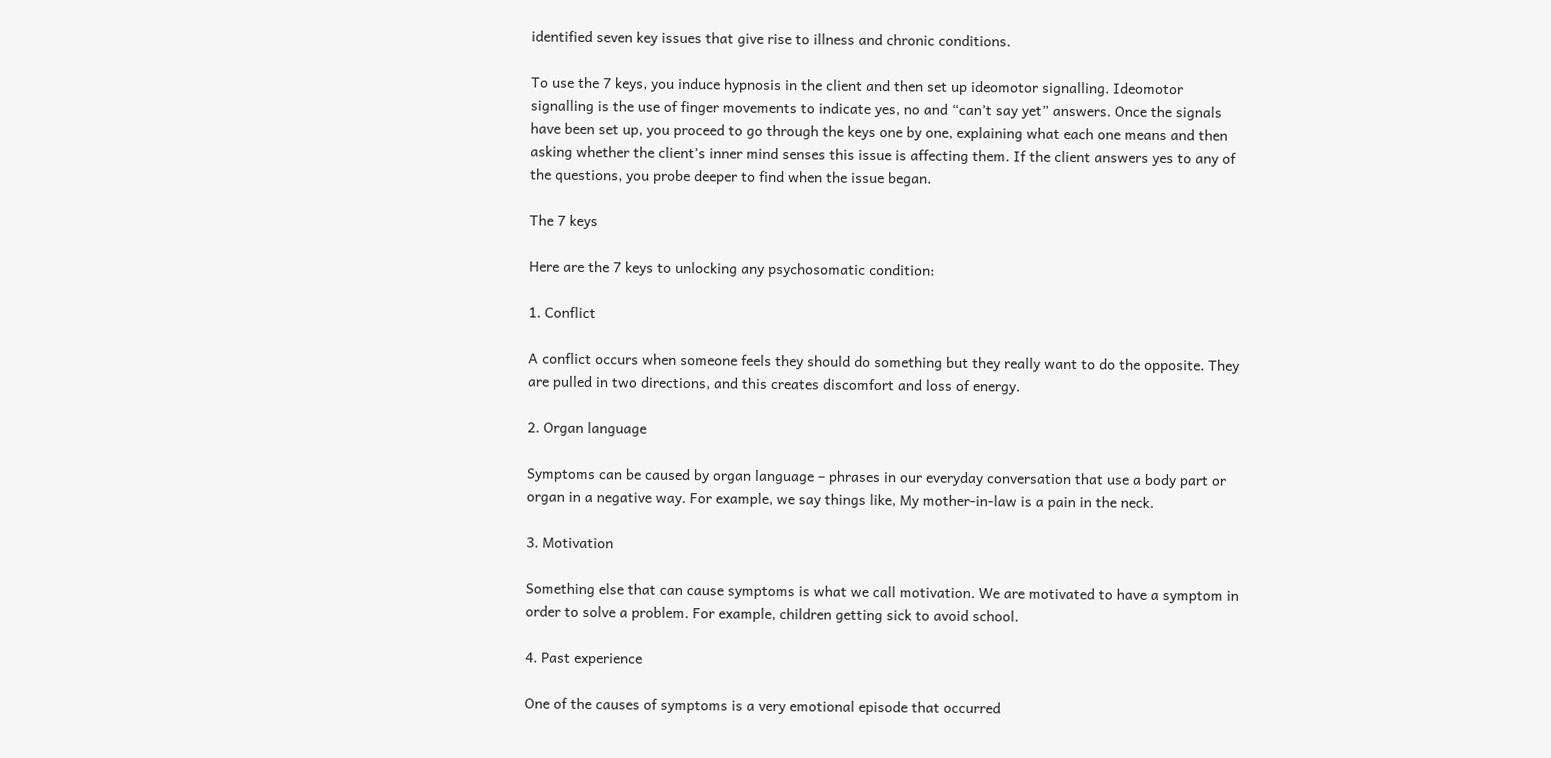identified seven key issues that give rise to illness and chronic conditions.

To use the 7 keys, you induce hypnosis in the client and then set up ideomotor signalling. Ideomotor signalling is the use of finger movements to indicate yes, no and “can’t say yet” answers. Once the signals have been set up, you proceed to go through the keys one by one, explaining what each one means and then asking whether the client’s inner mind senses this issue is affecting them. If the client answers yes to any of the questions, you probe deeper to find when the issue began.

The 7 keys

Here are the 7 keys to unlocking any psychosomatic condition:

1. Conflict

A conflict occurs when someone feels they should do something but they really want to do the opposite. They are pulled in two directions, and this creates discomfort and loss of energy.

2. Organ language

Symptoms can be caused by organ language – phrases in our everyday conversation that use a body part or organ in a negative way. For example, we say things like, My mother-in-law is a pain in the neck.

3. Motivation

Something else that can cause symptoms is what we call motivation. We are motivated to have a symptom in order to solve a problem. For example, children getting sick to avoid school.

4. Past experience

One of the causes of symptoms is a very emotional episode that occurred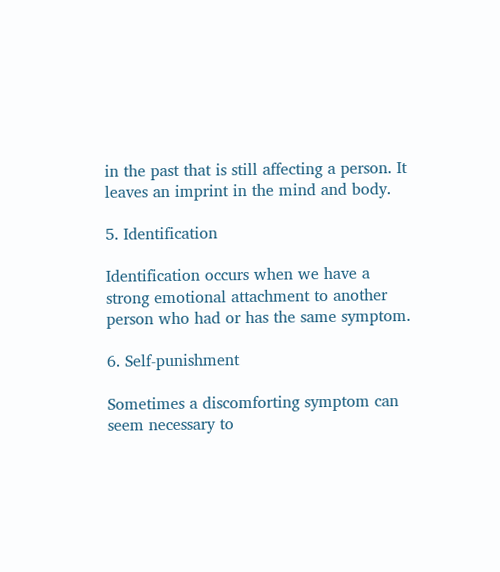in the past that is still affecting a person. It leaves an imprint in the mind and body.

5. Identification

Identification occurs when we have a strong emotional attachment to another person who had or has the same symptom.

6. Self-punishment

Sometimes a discomforting symptom can seem necessary to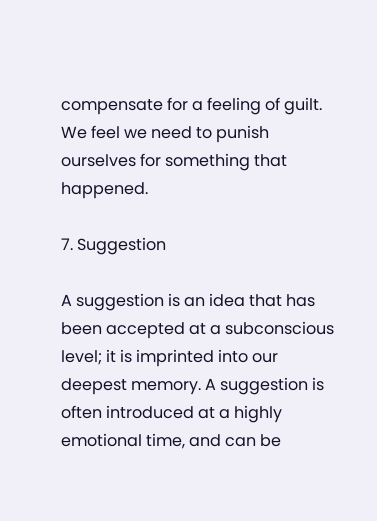compensate for a feeling of guilt. We feel we need to punish ourselves for something that happened.

7. Suggestion

A suggestion is an idea that has been accepted at a subconscious level; it is imprinted into our deepest memory. A suggestion is often introduced at a highly emotional time, and can be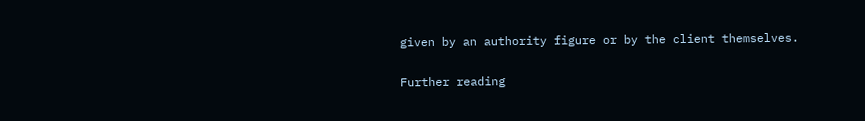given by an authority figure or by the client themselves.

Further reading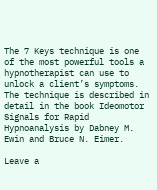The 7 Keys technique is one of the most powerful tools a hypnotherapist can use to unlock a client’s symptoms. The technique is described in detail in the book Ideomotor Signals for Rapid Hypnoanalysis by Dabney M. Ewin and Bruce N. Eimer.

Leave a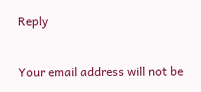Reply

Your email address will not be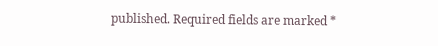published. Required fields are marked *